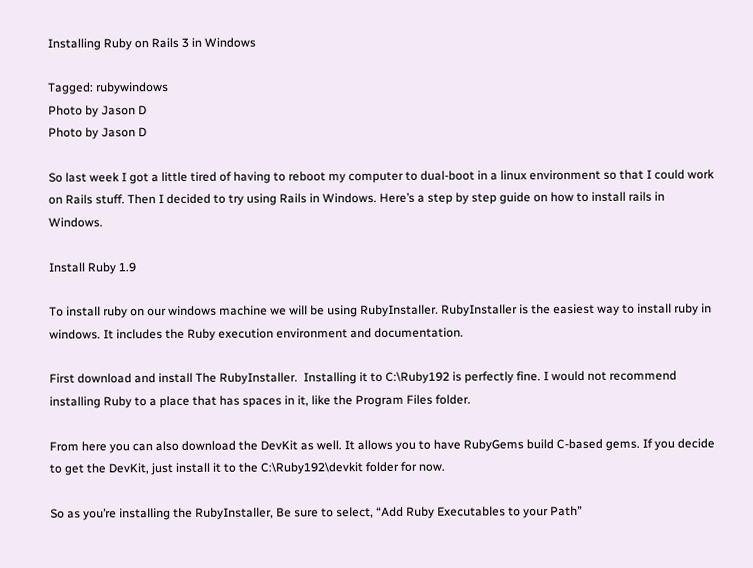Installing Ruby on Rails 3 in Windows

Tagged: rubywindows
Photo by Jason D
Photo by Jason D

So last week I got a little tired of having to reboot my computer to dual-boot in a linux environment so that I could work on Rails stuff. Then I decided to try using Rails in Windows. Here’s a step by step guide on how to install rails in Windows.

Install Ruby 1.9

To install ruby on our windows machine we will be using RubyInstaller. RubyInstaller is the easiest way to install ruby in windows. It includes the Ruby execution environment and documentation.

First download and install The RubyInstaller.  Installing it to C:\Ruby192 is perfectly fine. I would not recommend installing Ruby to a place that has spaces in it, like the Program Files folder.

From here you can also download the DevKit as well. It allows you to have RubyGems build C-based gems. If you decide to get the DevKit, just install it to the C:\Ruby192\devkit folder for now.

So as you’re installing the RubyInstaller, Be sure to select, “Add Ruby Executables to your Path”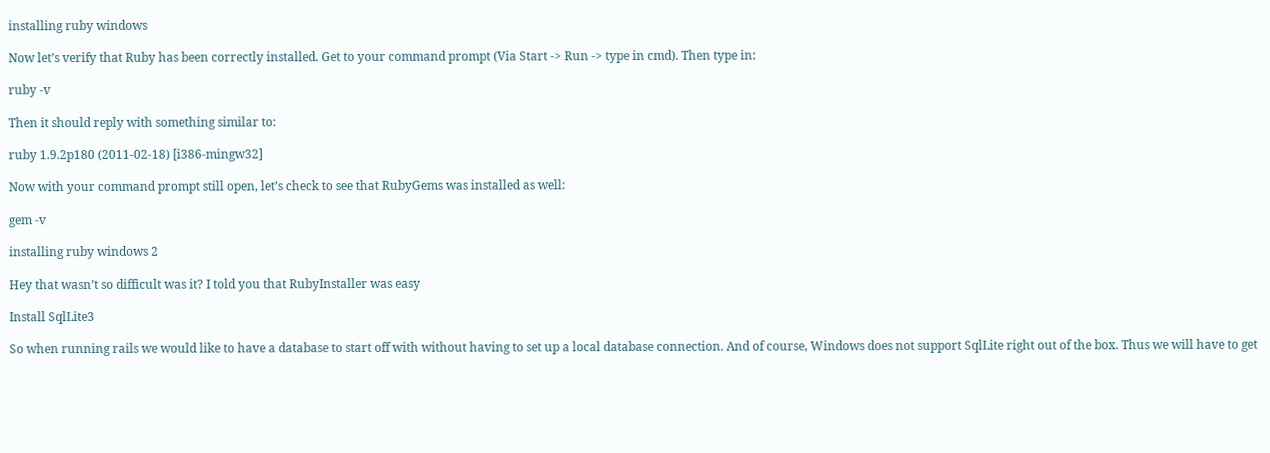installing ruby windows

Now let’s verify that Ruby has been correctly installed. Get to your command prompt (Via Start -> Run -> type in cmd). Then type in:

ruby -v

Then it should reply with something similar to:

ruby 1.9.2p180 (2011-02-18) [i386-mingw32]

Now with your command prompt still open, let’s check to see that RubyGems was installed as well:

gem -v

installing ruby windows 2

Hey that wasn’t so difficult was it? I told you that RubyInstaller was easy

Install SqlLite3

So when running rails we would like to have a database to start off with without having to set up a local database connection. And of course, Windows does not support SqlLite right out of the box. Thus we will have to get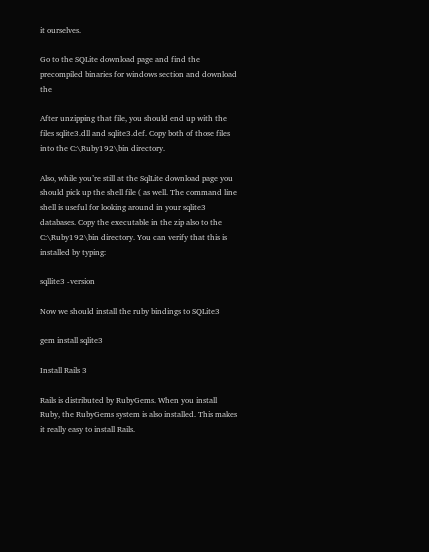it ourselves.

Go to the SQLite download page and find the precompiled binaries for windows section and download the

After unzipping that file, you should end up with the files sqlite3.dll and sqlite3.def. Copy both of those files into the C:\Ruby192\bin directory.

Also, while you’re still at the SqlLite download page you should pick up the shell file ( as well. The command line shell is useful for looking around in your sqlite3 databases. Copy the executable in the zip also to the C:\Ruby192\bin directory. You can verify that this is installed by typing:

sqllite3 -version

Now we should install the ruby bindings to SQLite3

gem install sqlite3

Install Rails 3

Rails is distributed by RubyGems. When you install Ruby, the RubyGems system is also installed. This makes it really easy to install Rails.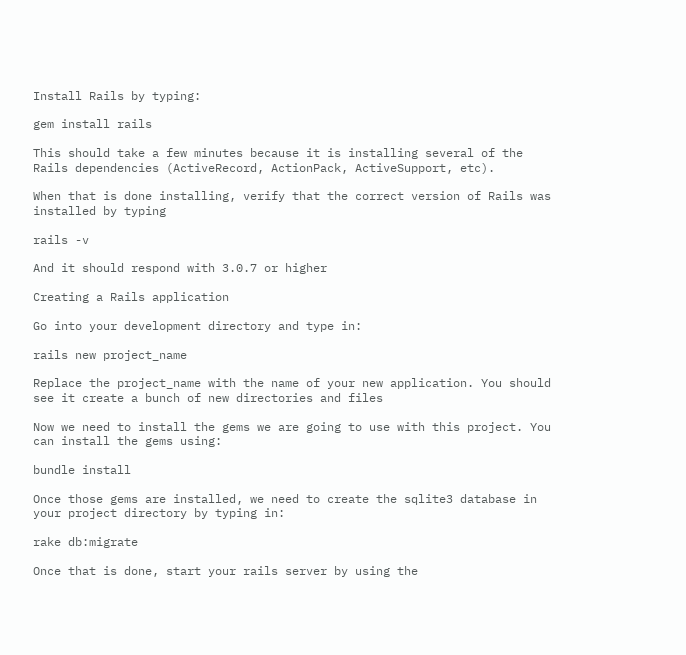Install Rails by typing:

gem install rails

This should take a few minutes because it is installing several of the Rails dependencies (ActiveRecord, ActionPack, ActiveSupport, etc).

When that is done installing, verify that the correct version of Rails was installed by typing

rails -v

And it should respond with 3.0.7 or higher

Creating a Rails application

Go into your development directory and type in:

rails new project_name

Replace the project_name with the name of your new application. You should see it create a bunch of new directories and files

Now we need to install the gems we are going to use with this project. You can install the gems using:

bundle install

Once those gems are installed, we need to create the sqlite3 database in your project directory by typing in:

rake db:migrate

Once that is done, start your rails server by using the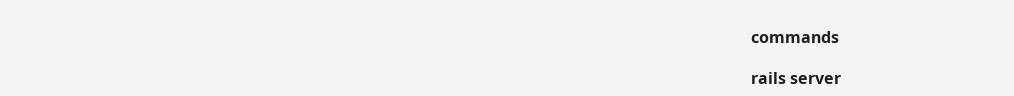commands

rails server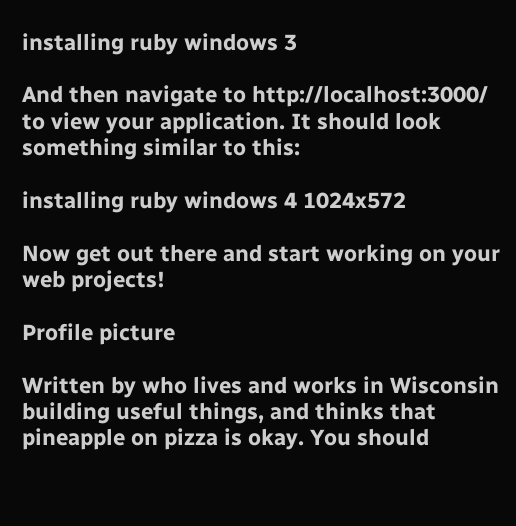installing ruby windows 3

And then navigate to http://localhost:3000/ to view your application. It should look something similar to this:

installing ruby windows 4 1024x572

Now get out there and start working on your web projects!

Profile picture

Written by who lives and works in Wisconsin building useful things, and thinks that pineapple on pizza is okay. You should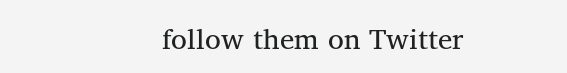follow them on Twitter